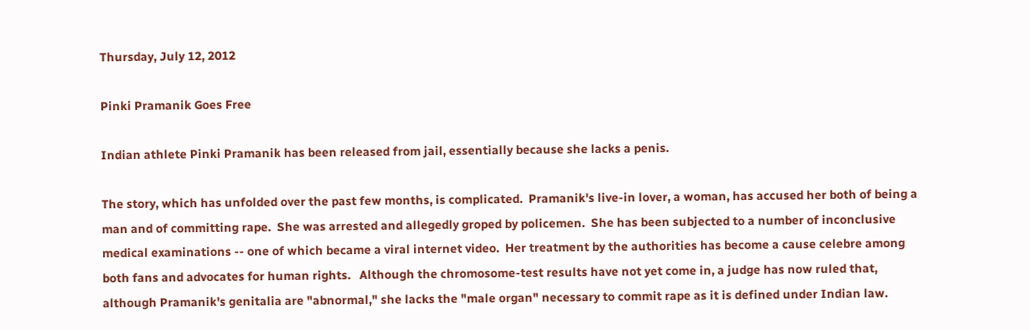Thursday, July 12, 2012

Pinki Pramanik Goes Free

Indian athlete Pinki Pramanik has been released from jail, essentially because she lacks a penis.

The story, which has unfolded over the past few months, is complicated.  Pramanik's live-in lover, a woman, has accused her both of being a man and of committing rape.  She was arrested and allegedly groped by policemen.  She has been subjected to a number of inconclusive medical examinations -- one of which became a viral internet video.  Her treatment by the authorities has become a cause celebre among both fans and advocates for human rights.   Although the chromosome-test results have not yet come in, a judge has now ruled that, although Pramanik's genitalia are "abnormal," she lacks the "male organ" necessary to commit rape as it is defined under Indian law.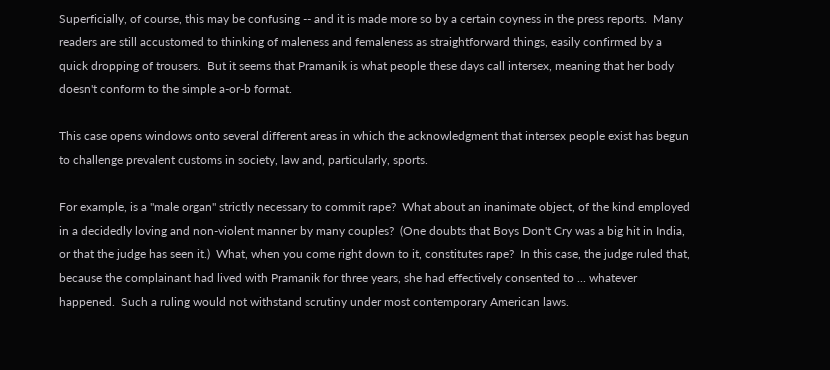Superficially, of course, this may be confusing -- and it is made more so by a certain coyness in the press reports.  Many readers are still accustomed to thinking of maleness and femaleness as straightforward things, easily confirmed by a quick dropping of trousers.  But it seems that Pramanik is what people these days call intersex, meaning that her body doesn't conform to the simple a-or-b format.

This case opens windows onto several different areas in which the acknowledgment that intersex people exist has begun to challenge prevalent customs in society, law and, particularly, sports.

For example, is a "male organ" strictly necessary to commit rape?  What about an inanimate object, of the kind employed in a decidedly loving and non-violent manner by many couples?  (One doubts that Boys Don't Cry was a big hit in India, or that the judge has seen it.)  What, when you come right down to it, constitutes rape?  In this case, the judge ruled that, because the complainant had lived with Pramanik for three years, she had effectively consented to ... whatever happened.  Such a ruling would not withstand scrutiny under most contemporary American laws.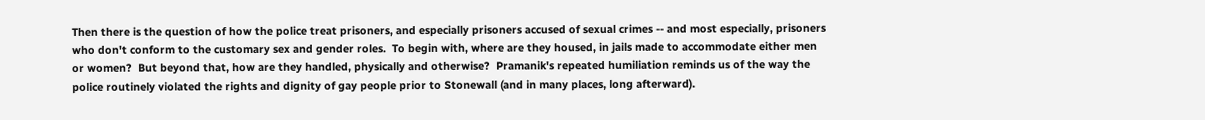Then there is the question of how the police treat prisoners, and especially prisoners accused of sexual crimes -- and most especially, prisoners who don't conform to the customary sex and gender roles.  To begin with, where are they housed, in jails made to accommodate either men or women?  But beyond that, how are they handled, physically and otherwise?  Pramanik's repeated humiliation reminds us of the way the police routinely violated the rights and dignity of gay people prior to Stonewall (and in many places, long afterward).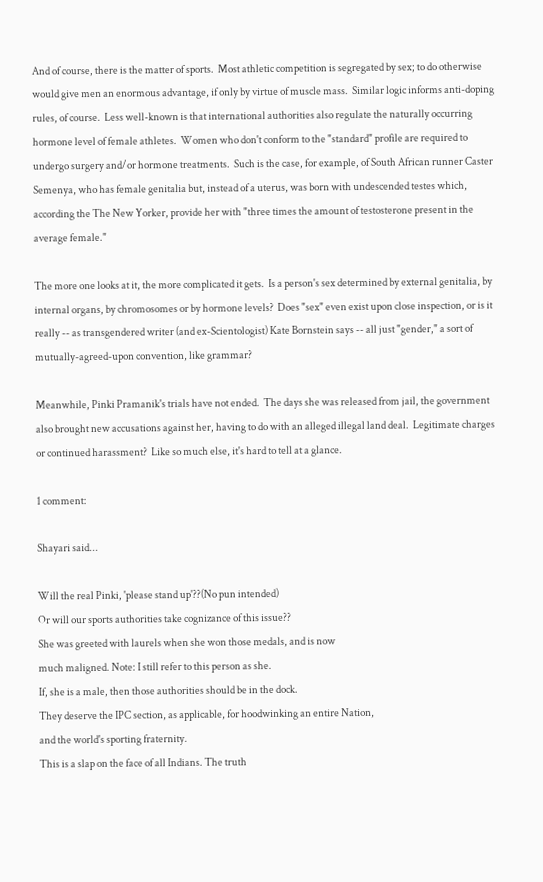And of course, there is the matter of sports.  Most athletic competition is segregated by sex; to do otherwise would give men an enormous advantage, if only by virtue of muscle mass.  Similar logic informs anti-doping rules, of course.  Less well-known is that international authorities also regulate the naturally occurring hormone level of female athletes.  Women who don't conform to the "standard" profile are required to undergo surgery and/or hormone treatments.  Such is the case, for example, of South African runner Caster Semenya, who has female genitalia but, instead of a uterus, was born with undescended testes which, according the The New Yorker, provide her with "three times the amount of testosterone present in the average female."

The more one looks at it, the more complicated it gets.  Is a person's sex determined by external genitalia, by internal organs, by chromosomes or by hormone levels?  Does "sex" even exist upon close inspection, or is it really -- as transgendered writer (and ex-Scientologist) Kate Bornstein says -- all just "gender," a sort of mutually-agreed-upon convention, like grammar?

Meanwhile, Pinki Pramanik's trials have not ended.  The days she was released from jail, the government also brought new accusations against her, having to do with an alleged illegal land deal.  Legitimate charges or continued harassment?  Like so much else, it's hard to tell at a glance.

1 comment:

Shayari said...

Will the real Pinki, 'please stand up'??(No pun intended)
Or will our sports authorities take cognizance of this issue??
She was greeted with laurels when she won those medals, and is now
much maligned. Note: I still refer to this person as she.
If, she is a male, then those authorities should be in the dock.
They deserve the IPC section, as applicable, for hoodwinking an entire Nation,
and the world's sporting fraternity.
This is a slap on the face of all Indians. The truth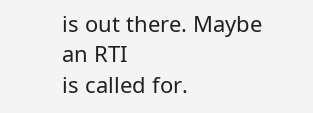is out there. Maybe an RTI
is called for.